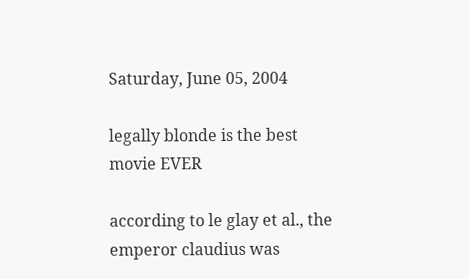Saturday, June 05, 2004

legally blonde is the best movie EVER

according to le glay et al., the emperor claudius was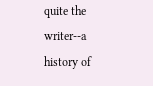quite the writer--a history of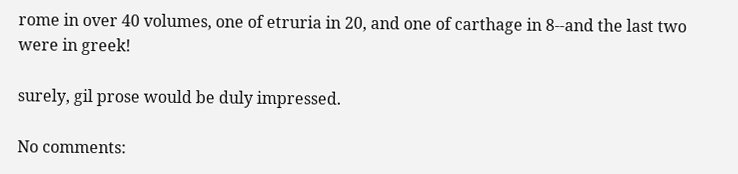rome in over 40 volumes, one of etruria in 20, and one of carthage in 8--and the last two were in greek!

surely, gil prose would be duly impressed.

No comments: